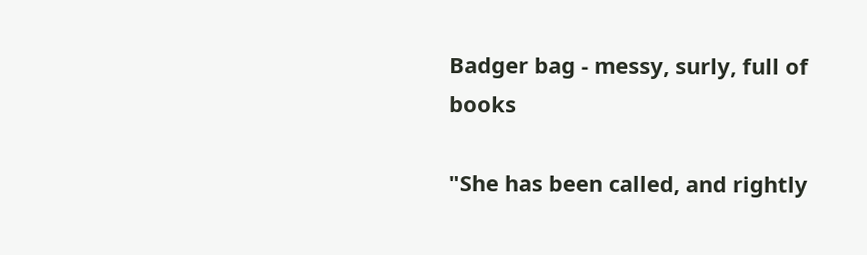Badger bag - messy, surly, full of books

"She has been called, and rightly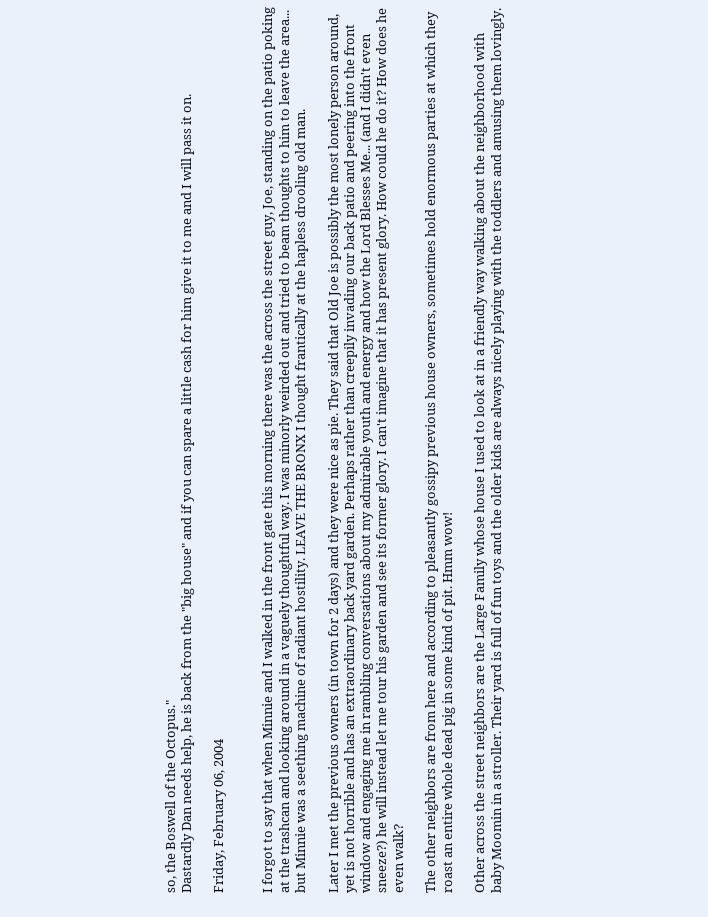so, the Boswell of the Octopus."
Dastardly Dan needs help, he is back from the "big house" and if you can spare a little cash for him give it to me and I will pass it on.

Friday, February 06, 2004


I forgot to say that when Minnie and I walked in the front gate this morning there was the across the street guy, Joe, standing on the patio poking at the trashcan and looking around in a vaguely thoughtful way. I was minorly weirded out and tried to beam thoughts to him to leave the area... but Minnie was a seething machine of radiant hostility. LEAVE THE BRONX I thought frantically at the hapless drooling old man.

Later I met the previous owners (in town for 2 days) and they were nice as pie. They said that Old Joe is possibly the most lonely person around, yet is not horrible and has an extraordinary back yard garden. Perhaps rather than creepily invading our back patio and peering into the front window and engaging me in rambling conversations about my admirable youth and energy and how the Lord Blesses Me... (and I didn't even sneeze?) he will instead let me tour his garden and see its former glory. I can't imagine that it has present glory. How could he do it? How does he even walk?

The other neighbors are from here and according to pleasantly gossipy previous house owners, sometimes hold enormous parties at which they roast an entire whole dead pig in some kind of pit. Hmm wow!

Other across the street neighbors are the Large Family whose house I used to look at in a friendly way walking about the neighborhood with baby Moomin in a stroller. Their yard is full of fun toys and the older kids are always nicely playing with the toddlers and amusing them lovingly.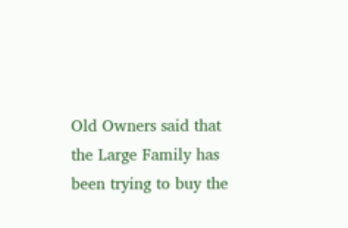Old Owners said that the Large Family has been trying to buy the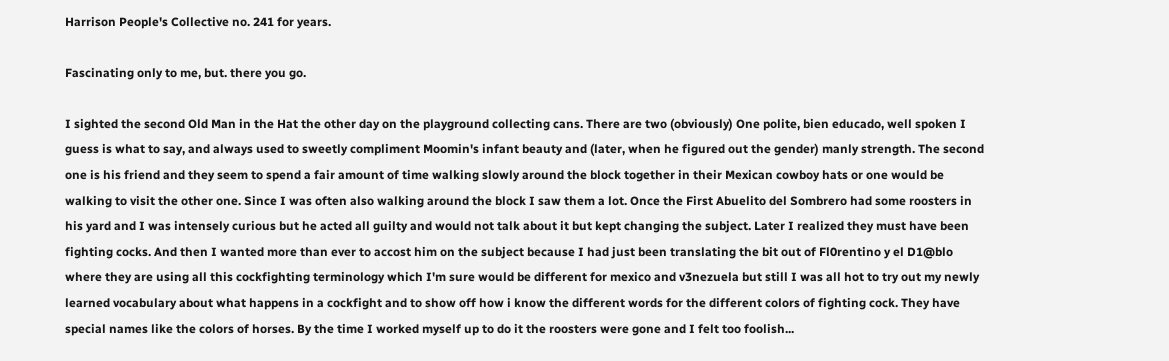Harrison People's Collective no. 241 for years.

Fascinating only to me, but. there you go.

I sighted the second Old Man in the Hat the other day on the playground collecting cans. There are two (obviously) One polite, bien educado, well spoken I guess is what to say, and always used to sweetly compliment Moomin's infant beauty and (later, when he figured out the gender) manly strength. The second one is his friend and they seem to spend a fair amount of time walking slowly around the block together in their Mexican cowboy hats or one would be walking to visit the other one. Since I was often also walking around the block I saw them a lot. Once the First Abuelito del Sombrero had some roosters in his yard and I was intensely curious but he acted all guilty and would not talk about it but kept changing the subject. Later I realized they must have been fighting cocks. And then I wanted more than ever to accost him on the subject because I had just been translating the bit out of Fl0rentino y el D1@blo where they are using all this cockfighting terminology which I'm sure would be different for mexico and v3nezuela but still I was all hot to try out my newly learned vocabulary about what happens in a cockfight and to show off how i know the different words for the different colors of fighting cock. They have special names like the colors of horses. By the time I worked myself up to do it the roosters were gone and I felt too foolish...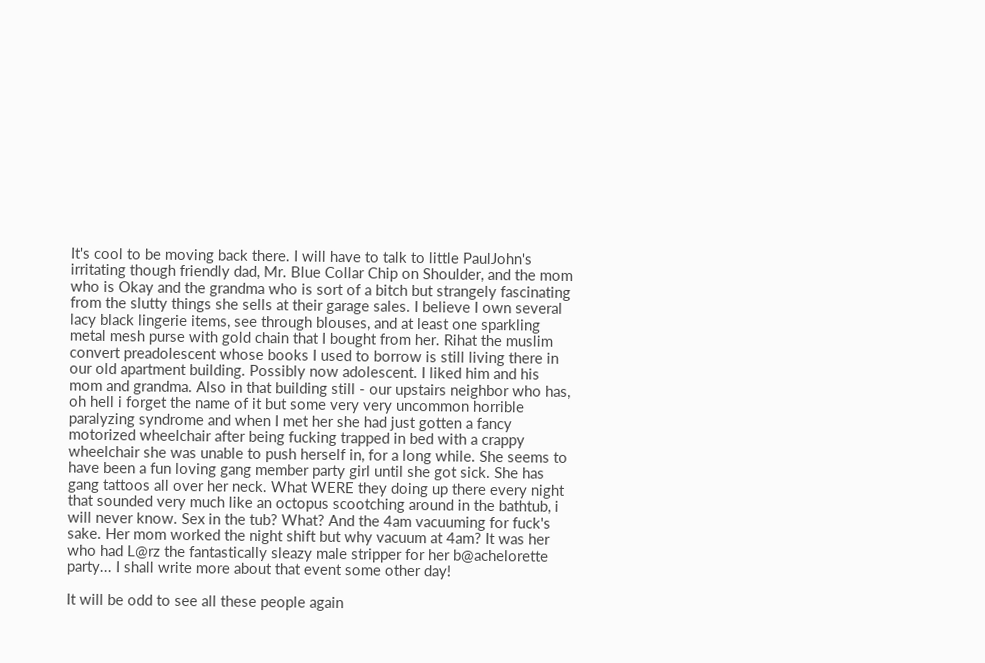It's cool to be moving back there. I will have to talk to little PaulJohn's irritating though friendly dad, Mr. Blue Collar Chip on Shoulder, and the mom who is Okay and the grandma who is sort of a bitch but strangely fascinating from the slutty things she sells at their garage sales. I believe I own several lacy black lingerie items, see through blouses, and at least one sparkling metal mesh purse with gold chain that I bought from her. Rihat the muslim convert preadolescent whose books I used to borrow is still living there in our old apartment building. Possibly now adolescent. I liked him and his mom and grandma. Also in that building still - our upstairs neighbor who has, oh hell i forget the name of it but some very very uncommon horrible paralyzing syndrome and when I met her she had just gotten a fancy motorized wheelchair after being fucking trapped in bed with a crappy wheelchair she was unable to push herself in, for a long while. She seems to have been a fun loving gang member party girl until she got sick. She has gang tattoos all over her neck. What WERE they doing up there every night that sounded very much like an octopus scootching around in the bathtub, i will never know. Sex in the tub? What? And the 4am vacuuming for fuck's sake. Her mom worked the night shift but why vacuum at 4am? It was her who had L@rz the fantastically sleazy male stripper for her b@achelorette party... I shall write more about that event some other day!

It will be odd to see all these people again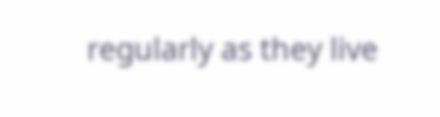regularly as they live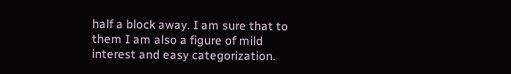half a block away. I am sure that to them I am also a figure of mild interest and easy categorization.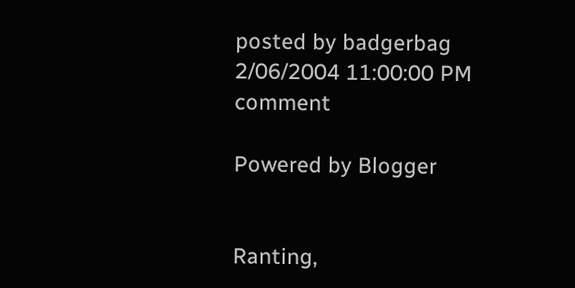posted by badgerbag 2/06/2004 11:00:00 PM comment

Powered by Blogger


Ranting,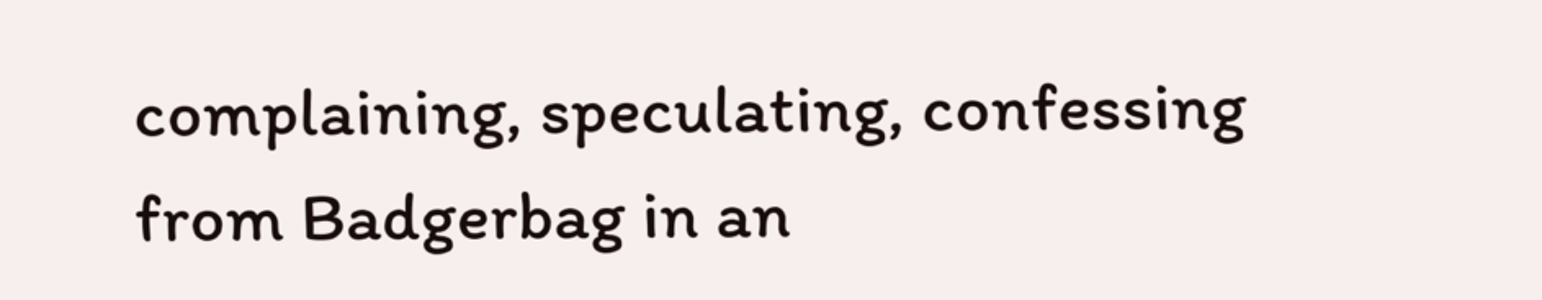complaining, speculating, confessing from Badgerbag in an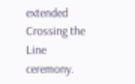extended Crossing the Line ceremony.